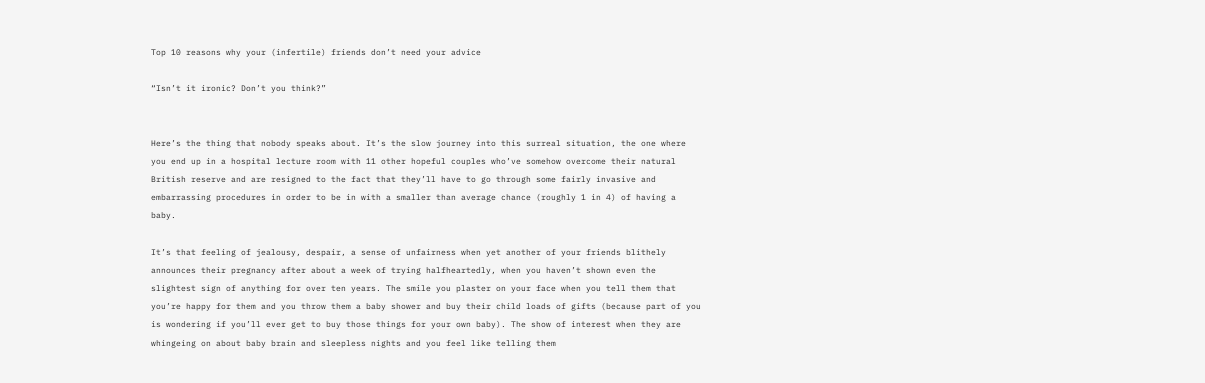Top 10 reasons why your (infertile) friends don’t need your advice

“Isn’t it ironic? Don’t you think?”


Here’s the thing that nobody speaks about. It’s the slow journey into this surreal situation, the one where you end up in a hospital lecture room with 11 other hopeful couples who’ve somehow overcome their natural British reserve and are resigned to the fact that they’ll have to go through some fairly invasive and embarrassing procedures in order to be in with a smaller than average chance (roughly 1 in 4) of having a baby.

It’s that feeling of jealousy, despair, a sense of unfairness when yet another of your friends blithely announces their pregnancy after about a week of trying halfheartedly, when you haven’t shown even the slightest sign of anything for over ten years. The smile you plaster on your face when you tell them that you’re happy for them and you throw them a baby shower and buy their child loads of gifts (because part of you is wondering if you’ll ever get to buy those things for your own baby). The show of interest when they are whingeing on about baby brain and sleepless nights and you feel like telling them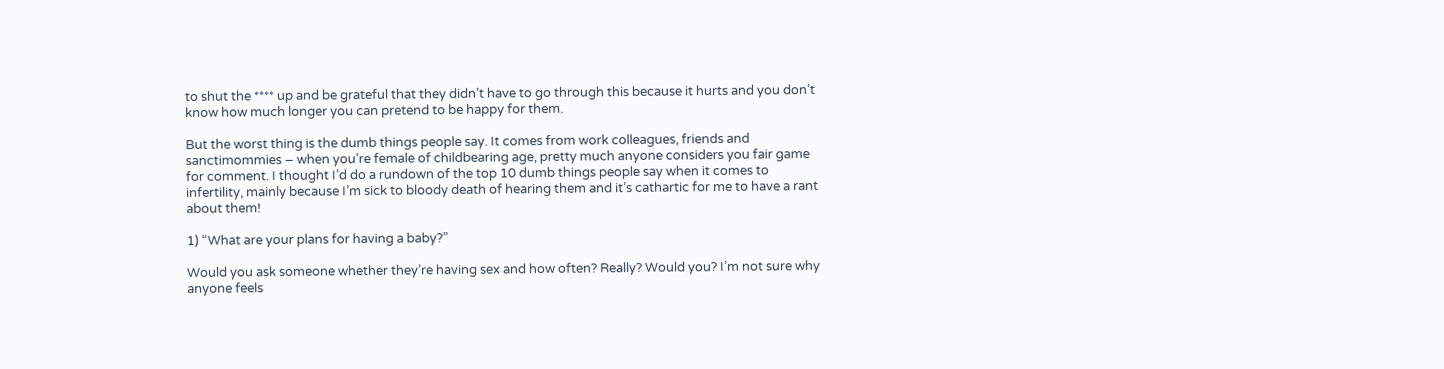to shut the **** up and be grateful that they didn’t have to go through this because it hurts and you don’t know how much longer you can pretend to be happy for them.

But the worst thing is the dumb things people say. It comes from work colleagues, friends and sanctimommies – when you’re female of childbearing age, pretty much anyone considers you fair game for comment. I thought I’d do a rundown of the top 10 dumb things people say when it comes to infertility, mainly because I’m sick to bloody death of hearing them and it’s cathartic for me to have a rant about them!

1) “What are your plans for having a baby?”

Would you ask someone whether they’re having sex and how often? Really? Would you? I’m not sure why anyone feels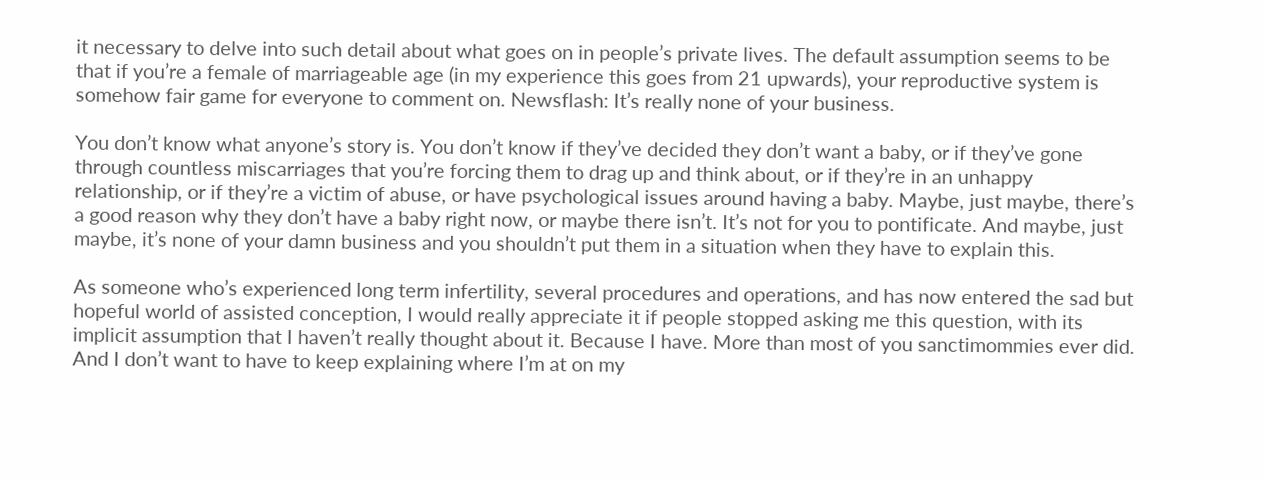it necessary to delve into such detail about what goes on in people’s private lives. The default assumption seems to be that if you’re a female of marriageable age (in my experience this goes from 21 upwards), your reproductive system is somehow fair game for everyone to comment on. Newsflash: It’s really none of your business.

You don’t know what anyone’s story is. You don’t know if they’ve decided they don’t want a baby, or if they’ve gone through countless miscarriages that you’re forcing them to drag up and think about, or if they’re in an unhappy relationship, or if they’re a victim of abuse, or have psychological issues around having a baby. Maybe, just maybe, there’s a good reason why they don’t have a baby right now, or maybe there isn’t. It’s not for you to pontificate. And maybe, just maybe, it’s none of your damn business and you shouldn’t put them in a situation when they have to explain this.

As someone who’s experienced long term infertility, several procedures and operations, and has now entered the sad but hopeful world of assisted conception, I would really appreciate it if people stopped asking me this question, with its implicit assumption that I haven’t really thought about it. Because I have. More than most of you sanctimommies ever did. And I don’t want to have to keep explaining where I’m at on my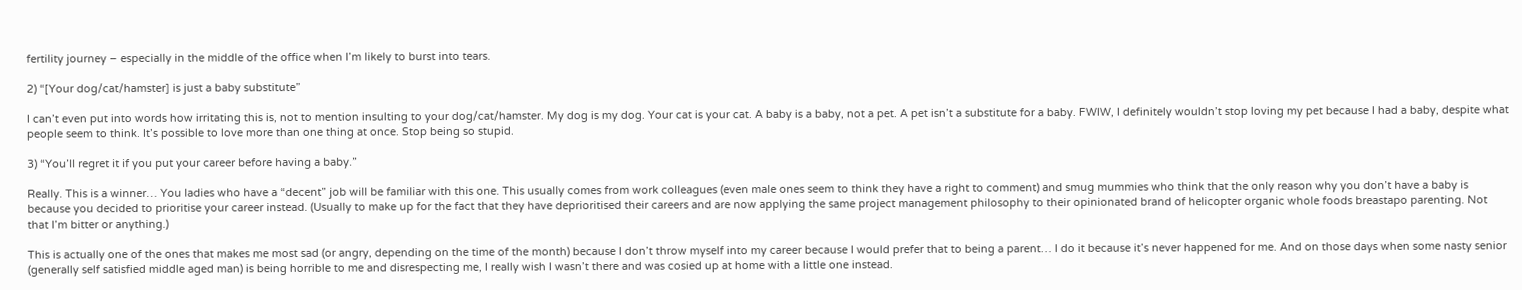fertility journey – especially in the middle of the office when I’m likely to burst into tears.

2) “[Your dog/cat/hamster] is just a baby substitute”

I can’t even put into words how irritating this is, not to mention insulting to your dog/cat/hamster. My dog is my dog. Your cat is your cat. A baby is a baby, not a pet. A pet isn’t a substitute for a baby. FWIW, I definitely wouldn’t stop loving my pet because I had a baby, despite what people seem to think. It’s possible to love more than one thing at once. Stop being so stupid.

3) “You’ll regret it if you put your career before having a baby.”

Really. This is a winner… You ladies who have a “decent” job will be familiar with this one. This usually comes from work colleagues (even male ones seem to think they have a right to comment) and smug mummies who think that the only reason why you don’t have a baby is because you decided to prioritise your career instead. (Usually to make up for the fact that they have deprioritised their careers and are now applying the same project management philosophy to their opinionated brand of helicopter organic whole foods breastapo parenting. Not that I’m bitter or anything.)

This is actually one of the ones that makes me most sad (or angry, depending on the time of the month) because I don’t throw myself into my career because I would prefer that to being a parent… I do it because it’s never happened for me. And on those days when some nasty senior (generally self satisfied middle aged man) is being horrible to me and disrespecting me, I really wish I wasn’t there and was cosied up at home with a little one instead.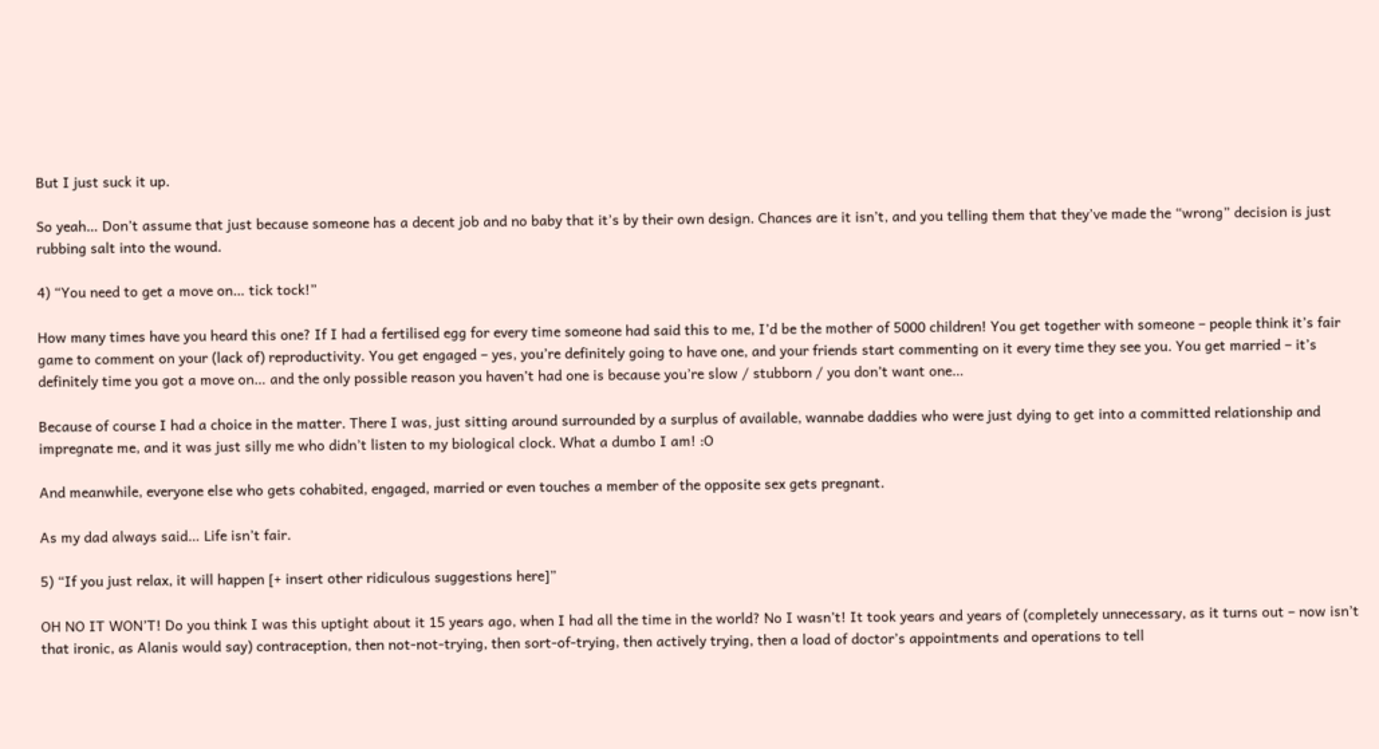But I just suck it up.

So yeah… Don’t assume that just because someone has a decent job and no baby that it’s by their own design. Chances are it isn’t, and you telling them that they’ve made the “wrong” decision is just rubbing salt into the wound.

4) “You need to get a move on… tick tock!”

How many times have you heard this one? If I had a fertilised egg for every time someone had said this to me, I’d be the mother of 5000 children! You get together with someone – people think it’s fair game to comment on your (lack of) reproductivity. You get engaged – yes, you’re definitely going to have one, and your friends start commenting on it every time they see you. You get married – it’s definitely time you got a move on… and the only possible reason you haven’t had one is because you’re slow / stubborn / you don’t want one…

Because of course I had a choice in the matter. There I was, just sitting around surrounded by a surplus of available, wannabe daddies who were just dying to get into a committed relationship and impregnate me, and it was just silly me who didn’t listen to my biological clock. What a dumbo I am! :O

And meanwhile, everyone else who gets cohabited, engaged, married or even touches a member of the opposite sex gets pregnant.

As my dad always said… Life isn’t fair.

5) “If you just relax, it will happen [+ insert other ridiculous suggestions here]”

OH NO IT WON’T! Do you think I was this uptight about it 15 years ago, when I had all the time in the world? No I wasn’t! It took years and years of (completely unnecessary, as it turns out – now isn’t that ironic, as Alanis would say) contraception, then not-not-trying, then sort-of-trying, then actively trying, then a load of doctor’s appointments and operations to tell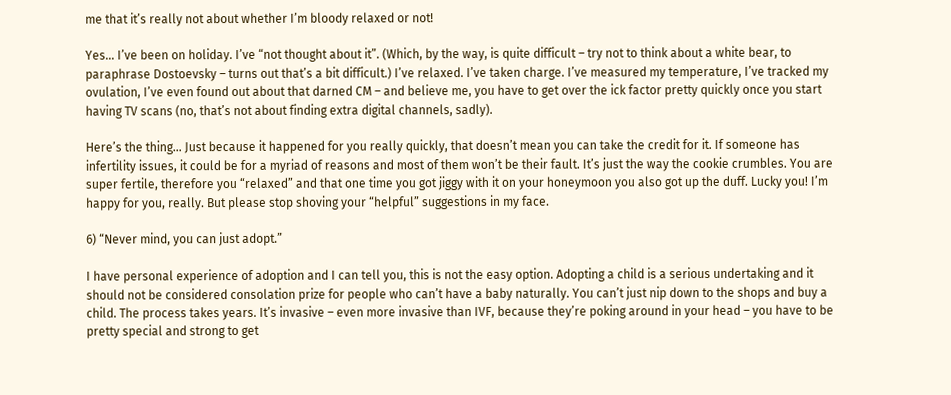me that it’s really not about whether I’m bloody relaxed or not!

Yes… I’ve been on holiday. I’ve “not thought about it”. (Which, by the way, is quite difficult – try not to think about a white bear, to paraphrase Dostoevsky – turns out that’s a bit difficult.) I’ve relaxed. I’ve taken charge. I’ve measured my temperature, I’ve tracked my ovulation, I’ve even found out about that darned CM – and believe me, you have to get over the ick factor pretty quickly once you start having TV scans (no, that’s not about finding extra digital channels, sadly).

Here’s the thing… Just because it happened for you really quickly, that doesn’t mean you can take the credit for it. If someone has infertility issues, it could be for a myriad of reasons and most of them won’t be their fault. It’s just the way the cookie crumbles. You are super fertile, therefore you “relaxed” and that one time you got jiggy with it on your honeymoon you also got up the duff. Lucky you! I’m happy for you, really. But please stop shoving your “helpful” suggestions in my face.

6) “Never mind, you can just adopt.”

I have personal experience of adoption and I can tell you, this is not the easy option. Adopting a child is a serious undertaking and it should not be considered consolation prize for people who can’t have a baby naturally. You can’t just nip down to the shops and buy a child. The process takes years. It’s invasive – even more invasive than IVF, because they’re poking around in your head – you have to be pretty special and strong to get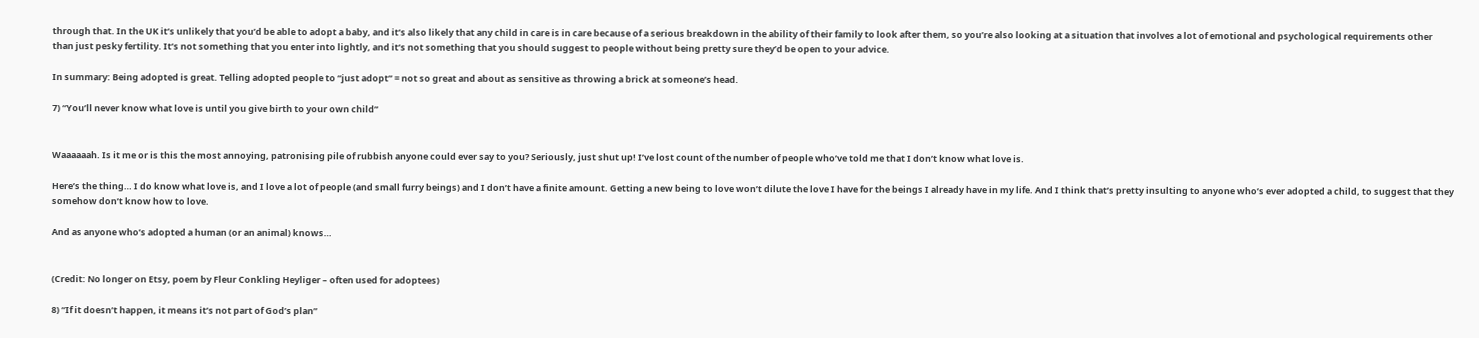through that. In the UK it’s unlikely that you’d be able to adopt a baby, and it’s also likely that any child in care is in care because of a serious breakdown in the ability of their family to look after them, so you’re also looking at a situation that involves a lot of emotional and psychological requirements other than just pesky fertility. It’s not something that you enter into lightly, and it’s not something that you should suggest to people without being pretty sure they’d be open to your advice.

In summary: Being adopted is great. Telling adopted people to “just adopt” = not so great and about as sensitive as throwing a brick at someone’s head.

7) “You’ll never know what love is until you give birth to your own child”


Waaaaaah. Is it me or is this the most annoying, patronising pile of rubbish anyone could ever say to you? Seriously, just shut up! I’ve lost count of the number of people who’ve told me that I don’t know what love is.

Here’s the thing… I do know what love is, and I love a lot of people (and small furry beings) and I don’t have a finite amount. Getting a new being to love won’t dilute the love I have for the beings I already have in my life. And I think that’s pretty insulting to anyone who’s ever adopted a child, to suggest that they somehow don’t know how to love.

And as anyone who’s adopted a human (or an animal) knows…


(Credit: No longer on Etsy, poem by Fleur Conkling Heyliger – often used for adoptees)

8) “If it doesn’t happen, it means it’s not part of God’s plan”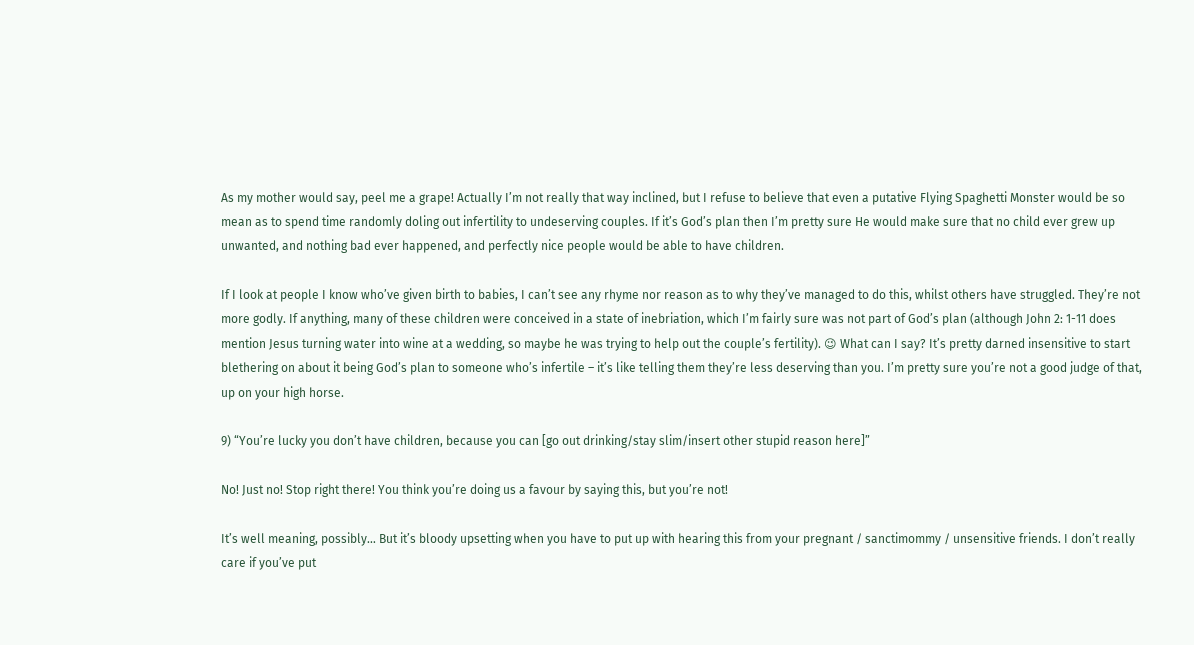As my mother would say, peel me a grape! Actually I’m not really that way inclined, but I refuse to believe that even a putative Flying Spaghetti Monster would be so mean as to spend time randomly doling out infertility to undeserving couples. If it’s God’s plan then I’m pretty sure He would make sure that no child ever grew up unwanted, and nothing bad ever happened, and perfectly nice people would be able to have children.

If I look at people I know who’ve given birth to babies, I can’t see any rhyme nor reason as to why they’ve managed to do this, whilst others have struggled. They’re not more godly. If anything, many of these children were conceived in a state of inebriation, which I’m fairly sure was not part of God’s plan (although John 2: 1-11 does mention Jesus turning water into wine at a wedding, so maybe he was trying to help out the couple’s fertility). 😉 What can I say? It’s pretty darned insensitive to start blethering on about it being God’s plan to someone who’s infertile – it’s like telling them they’re less deserving than you. I’m pretty sure you’re not a good judge of that, up on your high horse.

9) “You’re lucky you don’t have children, because you can [go out drinking/stay slim/insert other stupid reason here]”

No! Just no! Stop right there! You think you’re doing us a favour by saying this, but you’re not!

It’s well meaning, possibly… But it’s bloody upsetting when you have to put up with hearing this from your pregnant / sanctimommy / unsensitive friends. I don’t really care if you’ve put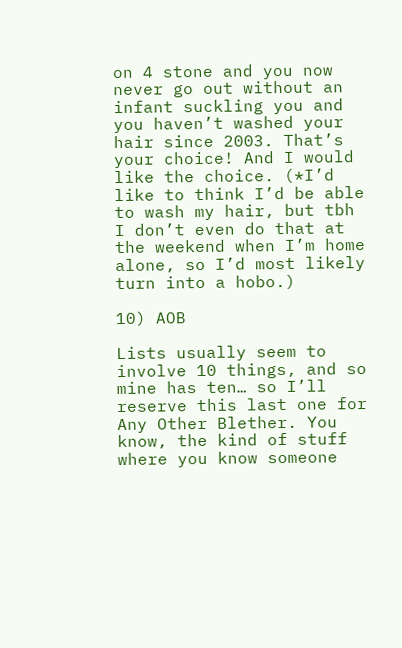on 4 stone and you now never go out without an infant suckling you and you haven’t washed your hair since 2003. That’s your choice! And I would like the choice. (*I’d like to think I’d be able to wash my hair, but tbh I don’t even do that at the weekend when I’m home alone, so I’d most likely turn into a hobo.)

10) AOB

Lists usually seem to involve 10 things, and so mine has ten… so I’ll reserve this last one for Any Other Blether. You know, the kind of stuff where you know someone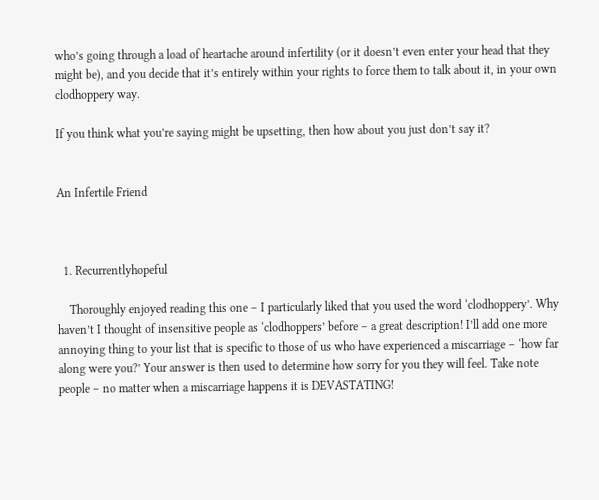who’s going through a load of heartache around infertility (or it doesn’t even enter your head that they might be), and you decide that it’s entirely within your rights to force them to talk about it, in your own clodhoppery way.

If you think what you’re saying might be upsetting, then how about you just don’t say it?


An Infertile Friend



  1. Recurrentlyhopeful

    Thoroughly enjoyed reading this one – I particularly liked that you used the word ‘clodhoppery’. Why haven’t I thought of insensitive people as ‘clodhoppers’ before – a great description! I’ll add one more annoying thing to your list that is specific to those of us who have experienced a miscarriage – ‘how far along were you?’ Your answer is then used to determine how sorry for you they will feel. Take note people – no matter when a miscarriage happens it is DEVASTATING!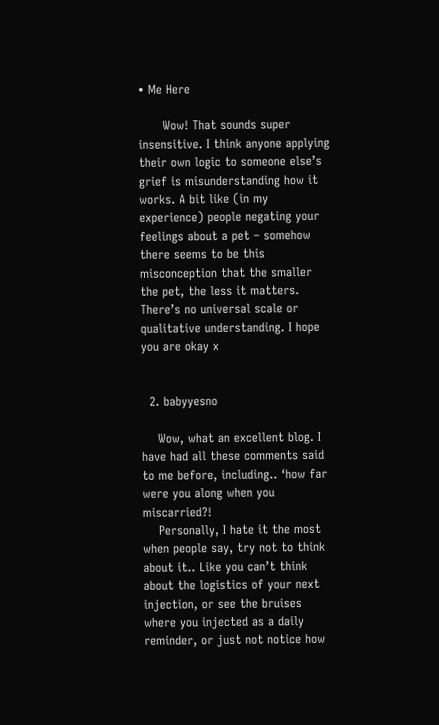• Me Here

      Wow! That sounds super insensitive. I think anyone applying their own logic to someone else’s grief is misunderstanding how it works. A bit like (in my experience) people negating your feelings about a pet – somehow there seems to be this misconception that the smaller the pet, the less it matters. There’s no universal scale or qualitative understanding. I hope you are okay x


  2. babyyesno

    Wow, what an excellent blog. I have had all these comments said to me before, including.. ‘how far were you along when you miscarried?!
    Personally, I hate it the most when people say, try not to think about it.. Like you can’t think about the logistics of your next injection, or see the bruises where you injected as a daily reminder, or just not notice how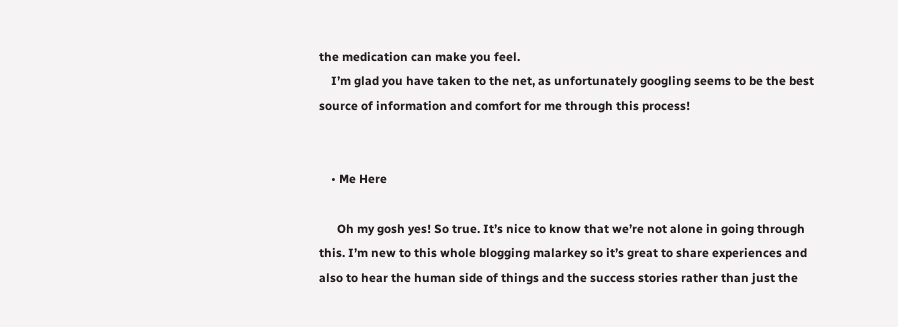the medication can make you feel.
    I’m glad you have taken to the net, as unfortunately googling seems to be the best source of information and comfort for me through this process!


    • Me Here

      Oh my gosh yes! So true. It’s nice to know that we’re not alone in going through this. I’m new to this whole blogging malarkey so it’s great to share experiences and also to hear the human side of things and the success stories rather than just the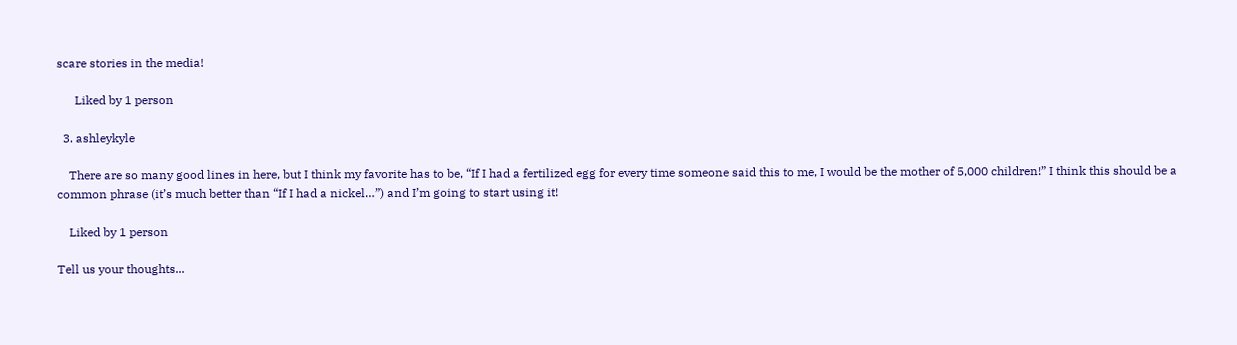scare stories in the media!

      Liked by 1 person

  3. ashleykyle

    There are so many good lines in here, but I think my favorite has to be, “If I had a fertilized egg for every time someone said this to me, I would be the mother of 5,000 children!” I think this should be a common phrase (it’s much better than “If I had a nickel…”) and I’m going to start using it!

    Liked by 1 person

Tell us your thoughts...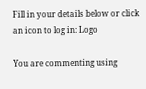Fill in your details below or click an icon to log in: Logo

You are commenting using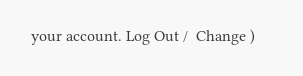your account. Log Out /  Change )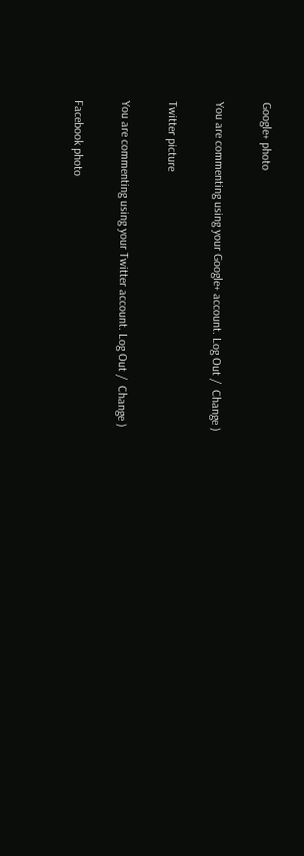Google+ photo

You are commenting using your Google+ account. Log Out /  Change )

Twitter picture

You are commenting using your Twitter account. Log Out /  Change )

Facebook photo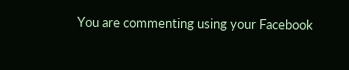You are commenting using your Facebook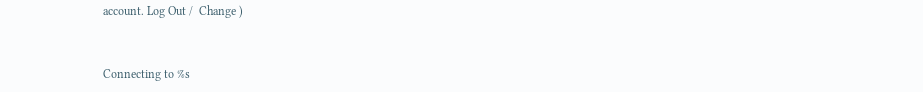account. Log Out /  Change )


Connecting to %s